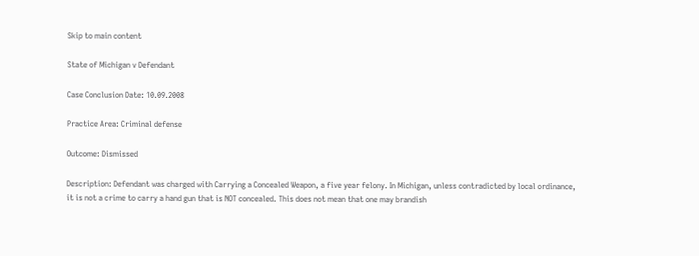Skip to main content

State of Michigan v Defendant

Case Conclusion Date: 10.09.2008

Practice Area: Criminal defense

Outcome: Dismissed

Description: Defendant was charged with Carrying a Concealed Weapon, a five year felony. In Michigan, unless contradicted by local ordinance, it is not a crime to carry a hand gun that is NOT concealed. This does not mean that one may brandish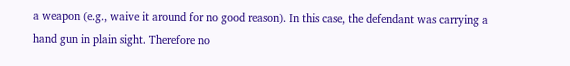a weapon (e.g., waive it around for no good reason). In this case, the defendant was carrying a hand gun in plain sight. Therefore no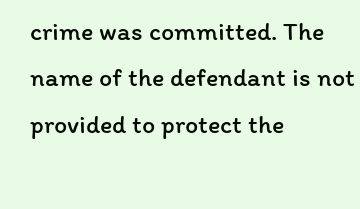crime was committed. The name of the defendant is not provided to protect the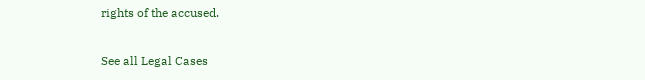rights of the accused.

See all Legal Cases